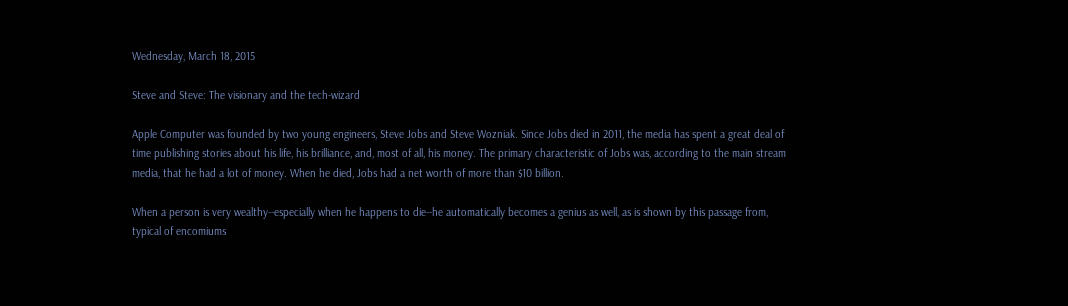Wednesday, March 18, 2015

Steve and Steve: The visionary and the tech-wizard

Apple Computer was founded by two young engineers, Steve Jobs and Steve Wozniak. Since Jobs died in 2011, the media has spent a great deal of time publishing stories about his life, his brilliance, and, most of all, his money. The primary characteristic of Jobs was, according to the main stream media, that he had a lot of money. When he died, Jobs had a net worth of more than $10 billion.

When a person is very wealthy--especially when he happens to die--he automatically becomes a genius as well, as is shown by this passage from, typical of encomiums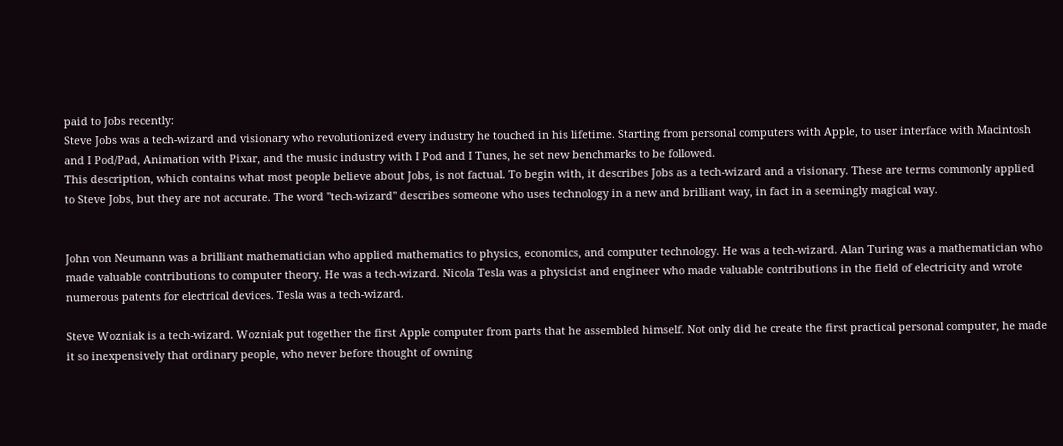paid to Jobs recently:
Steve Jobs was a tech-wizard and visionary who revolutionized every industry he touched in his lifetime. Starting from personal computers with Apple, to user interface with Macintosh and I Pod/Pad, Animation with Pixar, and the music industry with I Pod and I Tunes, he set new benchmarks to be followed.
This description, which contains what most people believe about Jobs, is not factual. To begin with, it describes Jobs as a tech-wizard and a visionary. These are terms commonly applied to Steve Jobs, but they are not accurate. The word "tech-wizard" describes someone who uses technology in a new and brilliant way, in fact in a seemingly magical way.


John von Neumann was a brilliant mathematician who applied mathematics to physics, economics, and computer technology. He was a tech-wizard. Alan Turing was a mathematician who made valuable contributions to computer theory. He was a tech-wizard. Nicola Tesla was a physicist and engineer who made valuable contributions in the field of electricity and wrote numerous patents for electrical devices. Tesla was a tech-wizard.

Steve Wozniak is a tech-wizard. Wozniak put together the first Apple computer from parts that he assembled himself. Not only did he create the first practical personal computer, he made it so inexpensively that ordinary people, who never before thought of owning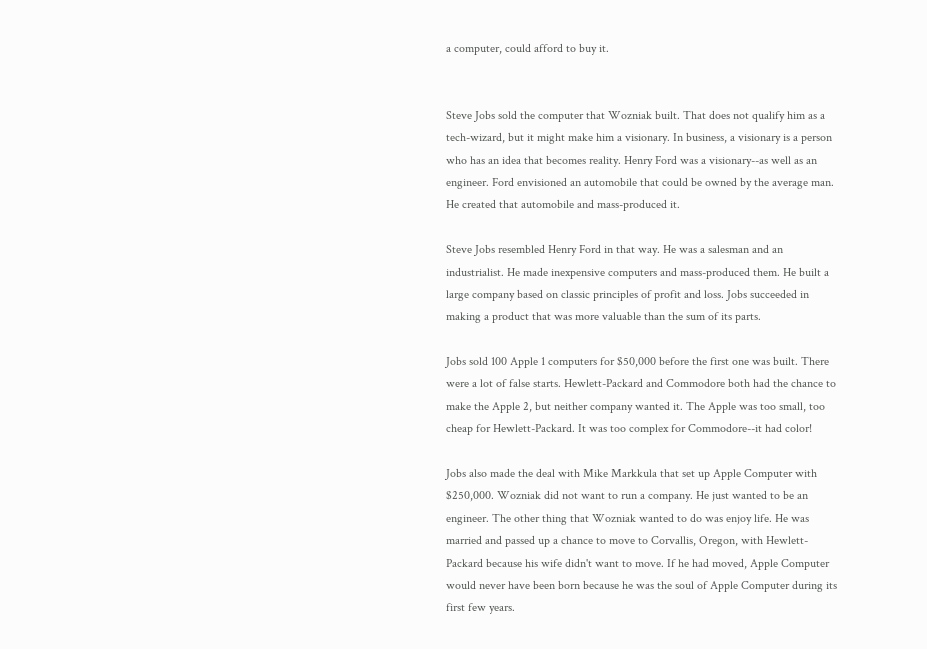a computer, could afford to buy it.


Steve Jobs sold the computer that Wozniak built. That does not qualify him as a tech-wizard, but it might make him a visionary. In business, a visionary is a person who has an idea that becomes reality. Henry Ford was a visionary--as well as an engineer. Ford envisioned an automobile that could be owned by the average man. He created that automobile and mass-produced it.

Steve Jobs resembled Henry Ford in that way. He was a salesman and an industrialist. He made inexpensive computers and mass-produced them. He built a large company based on classic principles of profit and loss. Jobs succeeded in making a product that was more valuable than the sum of its parts.

Jobs sold 100 Apple 1 computers for $50,000 before the first one was built. There were a lot of false starts. Hewlett-Packard and Commodore both had the chance to make the Apple 2, but neither company wanted it. The Apple was too small, too cheap for Hewlett-Packard. It was too complex for Commodore--it had color!

Jobs also made the deal with Mike Markkula that set up Apple Computer with $250,000. Wozniak did not want to run a company. He just wanted to be an engineer. The other thing that Wozniak wanted to do was enjoy life. He was married and passed up a chance to move to Corvallis, Oregon, with Hewlett-Packard because his wife didn't want to move. If he had moved, Apple Computer would never have been born because he was the soul of Apple Computer during its first few years.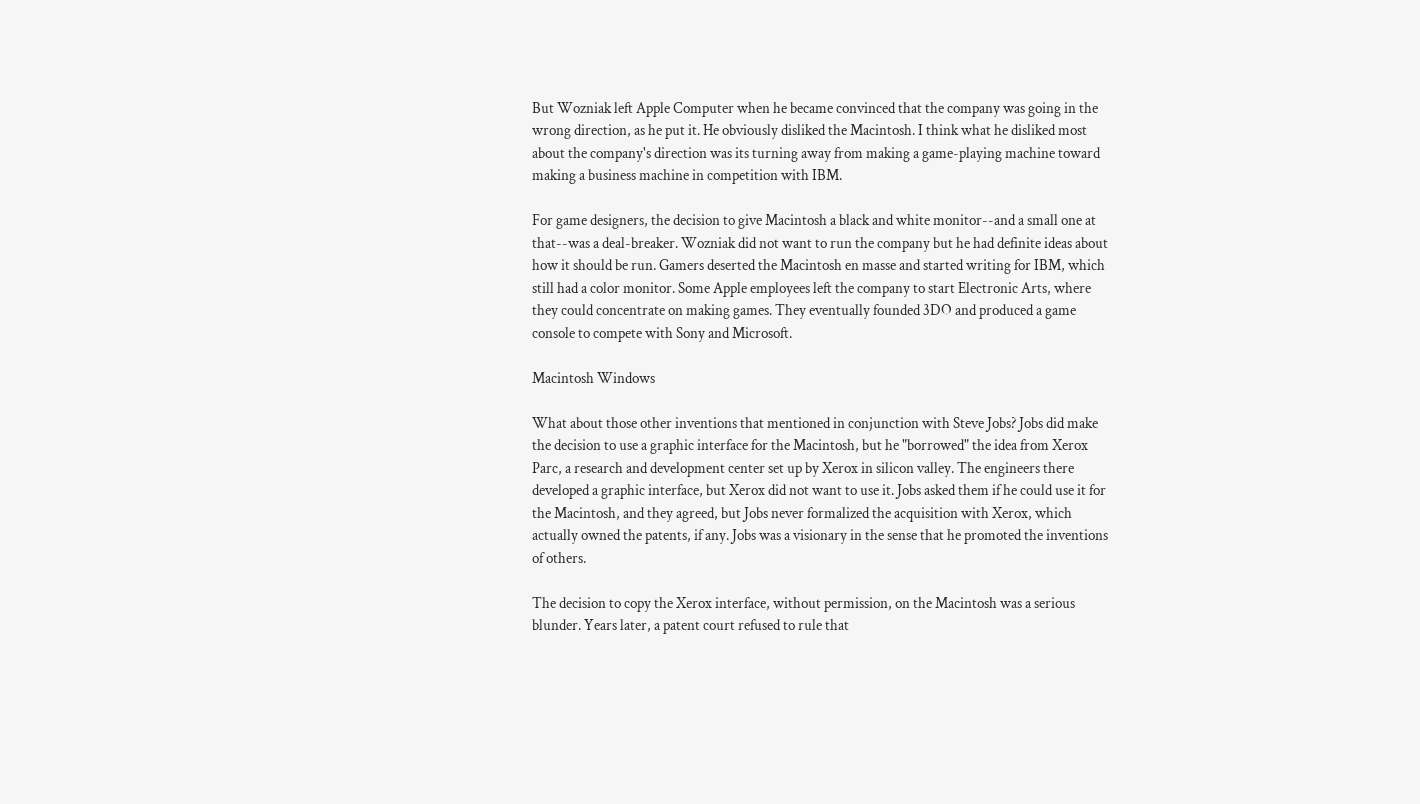But Wozniak left Apple Computer when he became convinced that the company was going in the wrong direction, as he put it. He obviously disliked the Macintosh. I think what he disliked most about the company's direction was its turning away from making a game-playing machine toward making a business machine in competition with IBM.

For game designers, the decision to give Macintosh a black and white monitor--and a small one at that--was a deal-breaker. Wozniak did not want to run the company but he had definite ideas about how it should be run. Gamers deserted the Macintosh en masse and started writing for IBM, which still had a color monitor. Some Apple employees left the company to start Electronic Arts, where they could concentrate on making games. They eventually founded 3DO and produced a game console to compete with Sony and Microsoft.

Macintosh Windows

What about those other inventions that mentioned in conjunction with Steve Jobs? Jobs did make the decision to use a graphic interface for the Macintosh, but he "borrowed" the idea from Xerox Parc, a research and development center set up by Xerox in silicon valley. The engineers there developed a graphic interface, but Xerox did not want to use it. Jobs asked them if he could use it for the Macintosh, and they agreed, but Jobs never formalized the acquisition with Xerox, which actually owned the patents, if any. Jobs was a visionary in the sense that he promoted the inventions of others.

The decision to copy the Xerox interface, without permission, on the Macintosh was a serious blunder. Years later, a patent court refused to rule that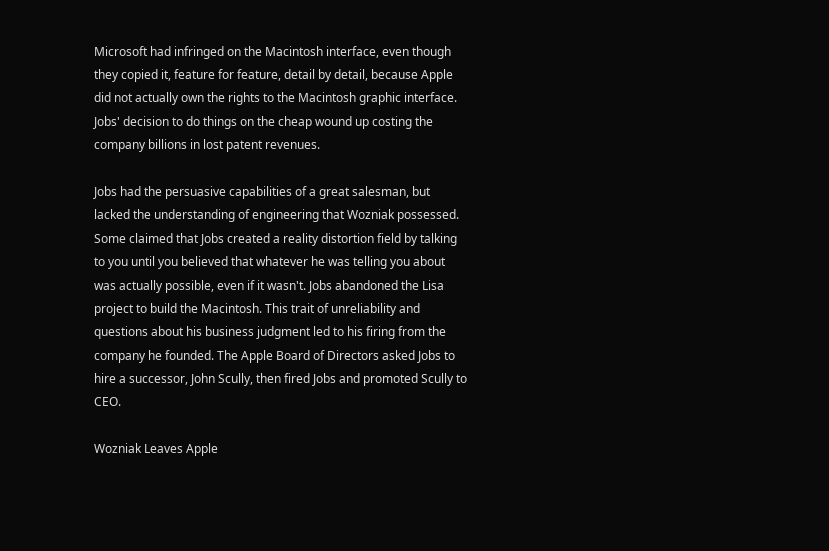Microsoft had infringed on the Macintosh interface, even though they copied it, feature for feature, detail by detail, because Apple did not actually own the rights to the Macintosh graphic interface. Jobs' decision to do things on the cheap wound up costing the company billions in lost patent revenues.

Jobs had the persuasive capabilities of a great salesman, but lacked the understanding of engineering that Wozniak possessed. Some claimed that Jobs created a reality distortion field by talking to you until you believed that whatever he was telling you about was actually possible, even if it wasn't. Jobs abandoned the Lisa project to build the Macintosh. This trait of unreliability and questions about his business judgment led to his firing from the company he founded. The Apple Board of Directors asked Jobs to hire a successor, John Scully, then fired Jobs and promoted Scully to CEO.

Wozniak Leaves Apple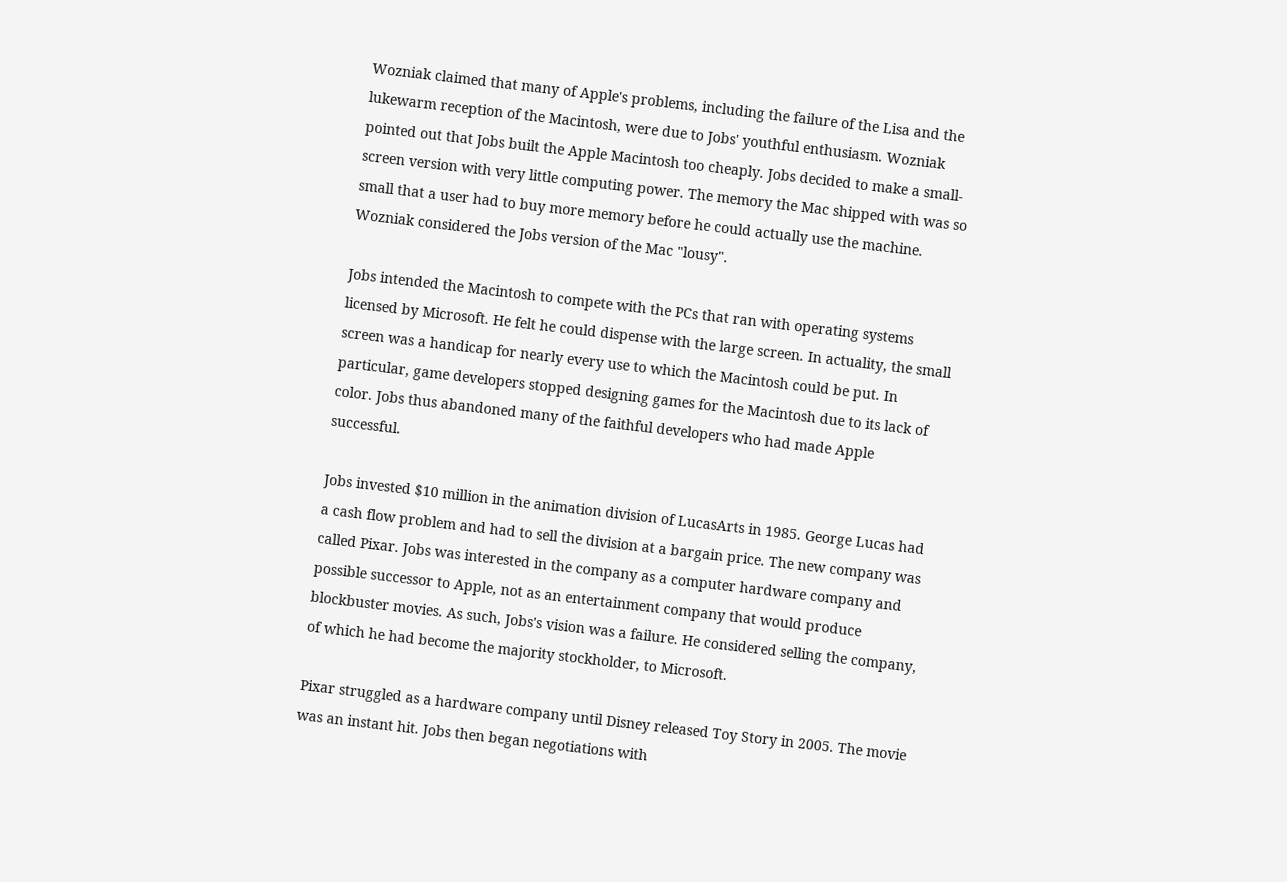Wozniak claimed that many of Apple's problems, including the failure of the Lisa and the lukewarm reception of the Macintosh, were due to Jobs' youthful enthusiasm. Wozniak pointed out that Jobs built the Apple Macintosh too cheaply. Jobs decided to make a small-screen version with very little computing power. The memory the Mac shipped with was so small that a user had to buy more memory before he could actually use the machine. Wozniak considered the Jobs version of the Mac "lousy".

Jobs intended the Macintosh to compete with the PCs that ran with operating systems licensed by Microsoft. He felt he could dispense with the large screen. In actuality, the small screen was a handicap for nearly every use to which the Macintosh could be put. In particular, game developers stopped designing games for the Macintosh due to its lack of color. Jobs thus abandoned many of the faithful developers who had made Apple successful.

Jobs invested $10 million in the animation division of LucasArts in 1985. George Lucas had a cash flow problem and had to sell the division at a bargain price. The new company was called Pixar. Jobs was interested in the company as a computer hardware company and possible successor to Apple, not as an entertainment company that would produce blockbuster movies. As such, Jobs's vision was a failure. He considered selling the company, of which he had become the majority stockholder, to Microsoft.

Pixar struggled as a hardware company until Disney released Toy Story in 2005. The movie was an instant hit. Jobs then began negotiations with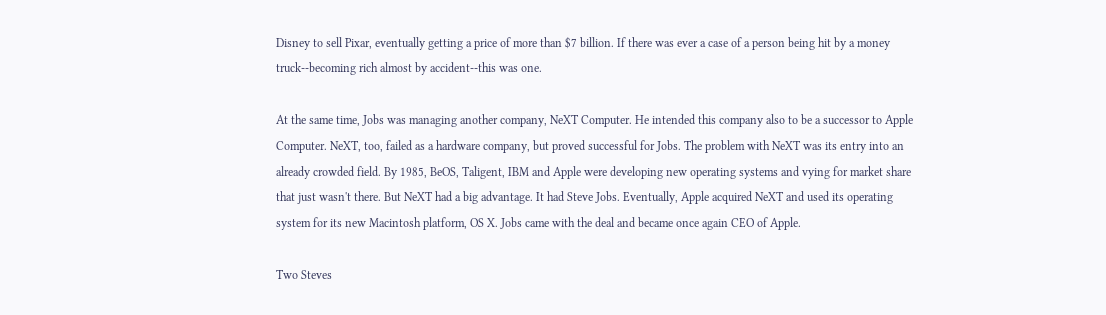Disney to sell Pixar, eventually getting a price of more than $7 billion. If there was ever a case of a person being hit by a money truck--becoming rich almost by accident--this was one.

At the same time, Jobs was managing another company, NeXT Computer. He intended this company also to be a successor to Apple Computer. NeXT, too, failed as a hardware company, but proved successful for Jobs. The problem with NeXT was its entry into an already crowded field. By 1985, BeOS, Taligent, IBM and Apple were developing new operating systems and vying for market share that just wasn't there. But NeXT had a big advantage. It had Steve Jobs. Eventually, Apple acquired NeXT and used its operating system for its new Macintosh platform, OS X. Jobs came with the deal and became once again CEO of Apple.

Two Steves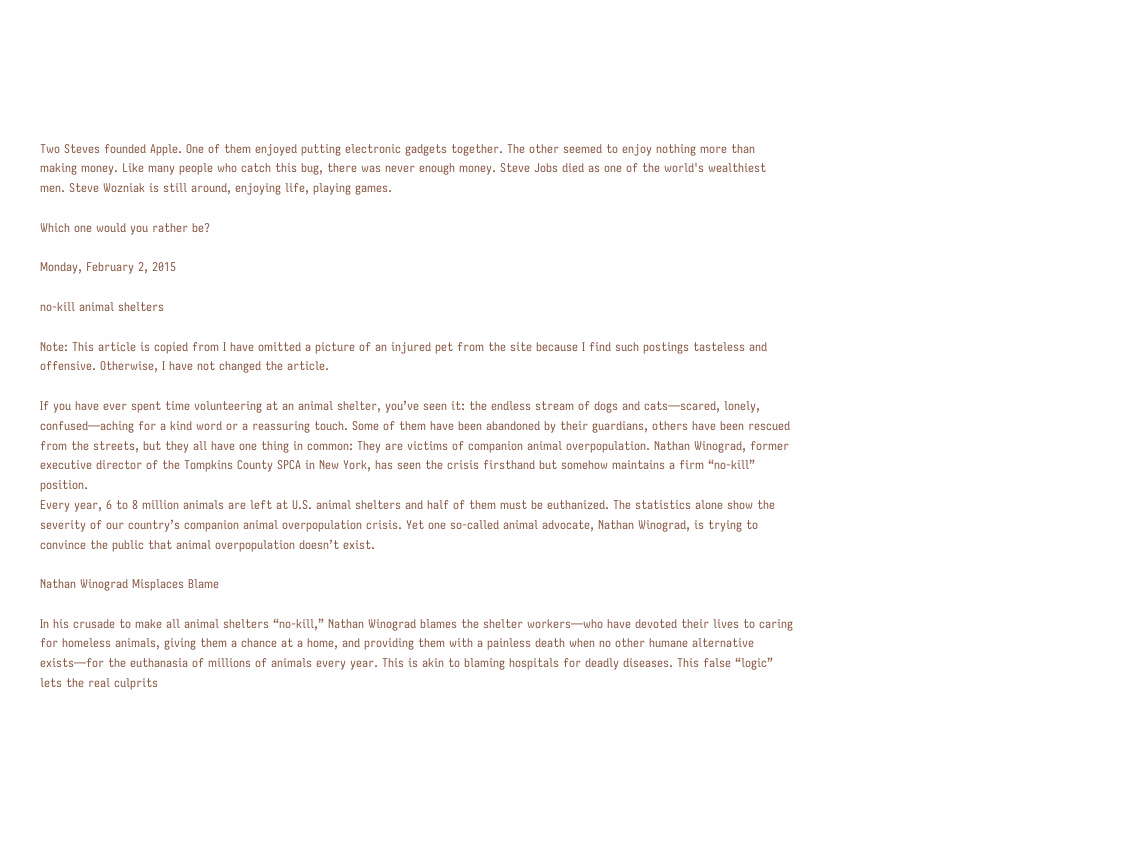Two Steves founded Apple. One of them enjoyed putting electronic gadgets together. The other seemed to enjoy nothing more than making money. Like many people who catch this bug, there was never enough money. Steve Jobs died as one of the world's wealthiest men. Steve Wozniak is still around, enjoying life, playing games.

Which one would you rather be?

Monday, February 2, 2015

no-kill animal shelters

Note: This article is copied from I have omitted a picture of an injured pet from the site because I find such postings tasteless and offensive. Otherwise, I have not changed the article.

If you have ever spent time volunteering at an animal shelter, you’ve seen it: the endless stream of dogs and cats—scared, lonely, confused—aching for a kind word or a reassuring touch. Some of them have been abandoned by their guardians, others have been rescued from the streets, but they all have one thing in common: They are victims of companion animal overpopulation. Nathan Winograd, former executive director of the Tompkins County SPCA in New York, has seen the crisis firsthand but somehow maintains a firm “no-kill” position.
Every year, 6 to 8 million animals are left at U.S. animal shelters and half of them must be euthanized. The statistics alone show the severity of our country’s companion animal overpopulation crisis. Yet one so-called animal advocate, Nathan Winograd, is trying to convince the public that animal overpopulation doesn’t exist.

Nathan Winograd Misplaces Blame

In his crusade to make all animal shelters “no-kill,” Nathan Winograd blames the shelter workers—who have devoted their lives to caring for homeless animals, giving them a chance at a home, and providing them with a painless death when no other humane alternative exists—for the euthanasia of millions of animals every year. This is akin to blaming hospitals for deadly diseases. This false “logic” lets the real culprits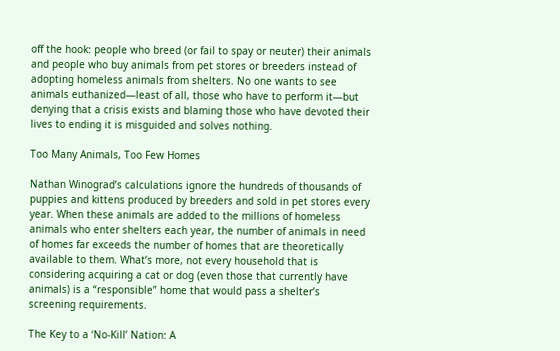off the hook: people who breed (or fail to spay or neuter) their animals and people who buy animals from pet stores or breeders instead of adopting homeless animals from shelters. No one wants to see animals euthanized—least of all, those who have to perform it—but denying that a crisis exists and blaming those who have devoted their lives to ending it is misguided and solves nothing.

Too Many Animals, Too Few Homes

Nathan Winograd’s calculations ignore the hundreds of thousands of puppies and kittens produced by breeders and sold in pet stores every year. When these animals are added to the millions of homeless animals who enter shelters each year, the number of animals in need of homes far exceeds the number of homes that are theoretically available to them. What’s more, not every household that is considering acquiring a cat or dog (even those that currently have animals) is a “responsible” home that would pass a shelter’s screening requirements.

The Key to a ‘No-Kill’ Nation: A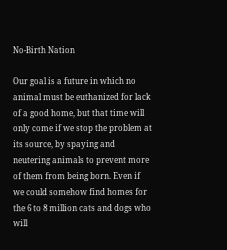No-Birth Nation

Our goal is a future in which no animal must be euthanized for lack of a good home, but that time will only come if we stop the problem at its source, by spaying and neutering animals to prevent more of them from being born. Even if we could somehow find homes for the 6 to 8 million cats and dogs who will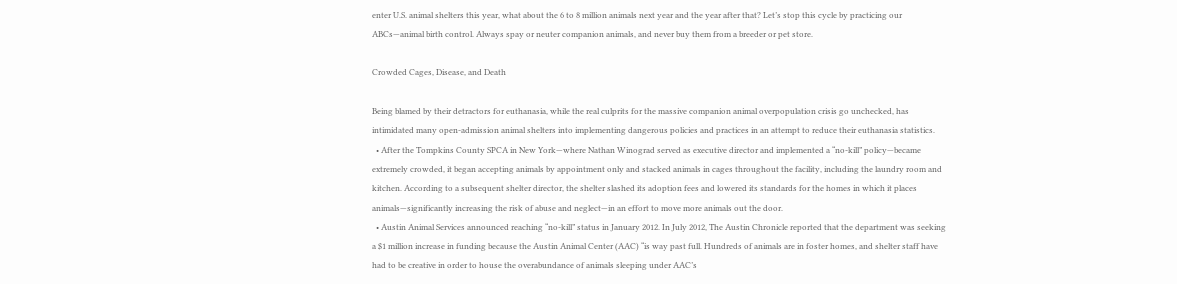enter U.S. animal shelters this year, what about the 6 to 8 million animals next year and the year after that? Let’s stop this cycle by practicing our ABCs—animal birth control. Always spay or neuter companion animals, and never buy them from a breeder or pet store.

Crowded Cages, Disease, and Death

Being blamed by their detractors for euthanasia, while the real culprits for the massive companion animal overpopulation crisis go unchecked, has intimidated many open-admission animal shelters into implementing dangerous policies and practices in an attempt to reduce their euthanasia statistics.
  • After the Tompkins County SPCA in New York—where Nathan Winograd served as executive director and implemented a “no-kill” policy—became extremely crowded, it began accepting animals by appointment only and stacked animals in cages throughout the facility, including the laundry room and kitchen. According to a subsequent shelter director, the shelter slashed its adoption fees and lowered its standards for the homes in which it places animals—significantly increasing the risk of abuse and neglect—in an effort to move more animals out the door.
  • Austin Animal Services announced reaching “no-kill” status in January 2012. In July 2012, The Austin Chronicle reported that the department was seeking a $1 million increase in funding because the Austin Animal Center (AAC) “is way past full. Hundreds of animals are in foster homes, and shelter staff have had to be creative in order to house the overabundance of animals sleeping under AAC’s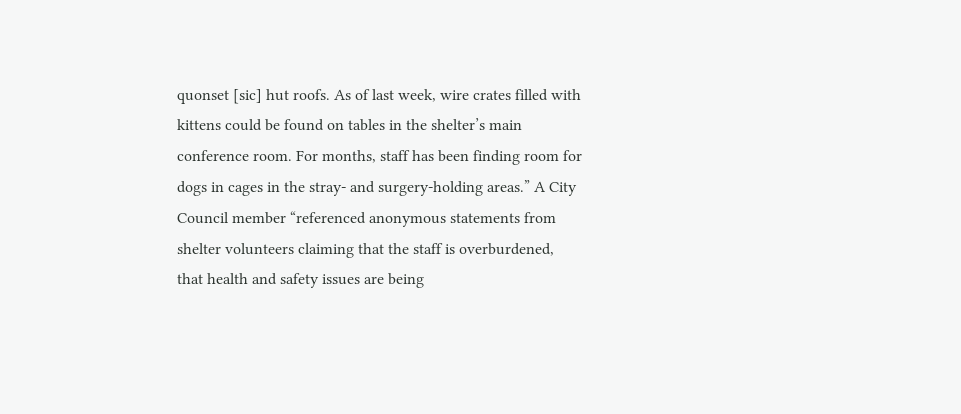quonset [sic] hut roofs. As of last week, wire crates filled with kittens could be found on tables in the shelter’s main conference room. For months, staff has been finding room for dogs in cages in the stray- and surgery-holding areas.” A City Council member “referenced anonymous statements from shelter volunteers claiming that the staff is overburdened, that health and safety issues are being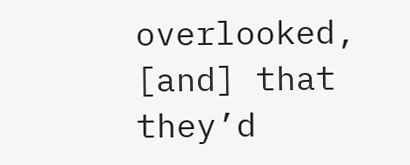overlooked, [and] that they’d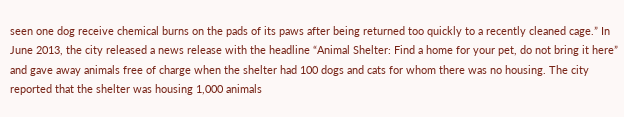seen one dog receive chemical burns on the pads of its paws after being returned too quickly to a recently cleaned cage.” In June 2013, the city released a news release with the headline “Animal Shelter: Find a home for your pet, do not bring it here” and gave away animals free of charge when the shelter had 100 dogs and cats for whom there was no housing. The city reported that the shelter was housing 1,000 animals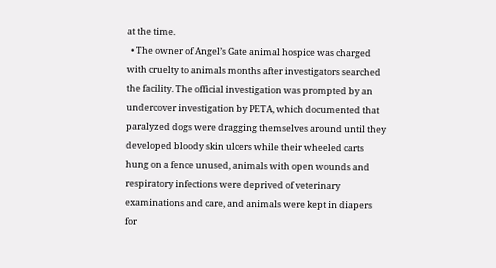at the time.
  • The owner of Angel’s Gate animal hospice was charged with cruelty to animals months after investigators searched the facility. The official investigation was prompted by an undercover investigation by PETA, which documented that paralyzed dogs were dragging themselves around until they developed bloody skin ulcers while their wheeled carts hung on a fence unused, animals with open wounds and respiratory infections were deprived of veterinary examinations and care, and animals were kept in diapers for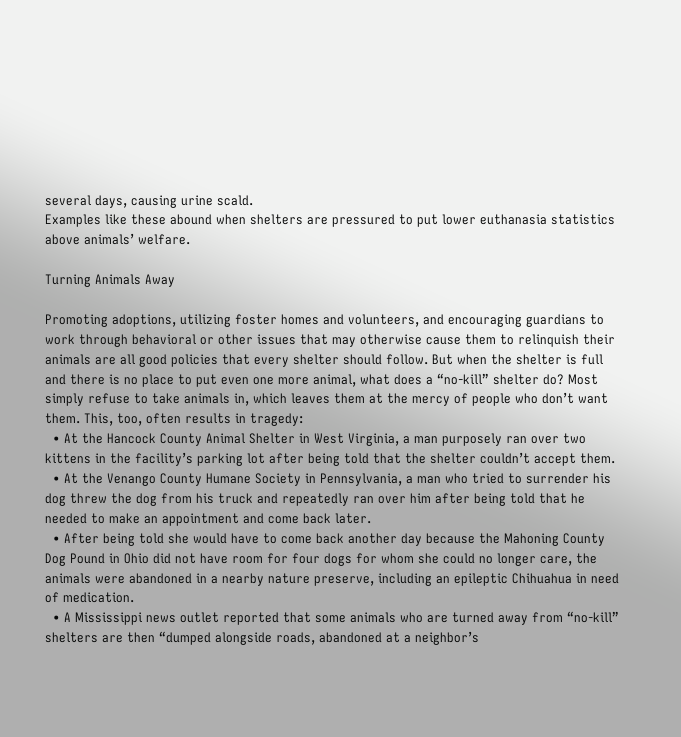several days, causing urine scald.
Examples like these abound when shelters are pressured to put lower euthanasia statistics above animals’ welfare.

Turning Animals Away

Promoting adoptions, utilizing foster homes and volunteers, and encouraging guardians to work through behavioral or other issues that may otherwise cause them to relinquish their animals are all good policies that every shelter should follow. But when the shelter is full and there is no place to put even one more animal, what does a “no-kill” shelter do? Most simply refuse to take animals in, which leaves them at the mercy of people who don’t want them. This, too, often results in tragedy:
  • At the Hancock County Animal Shelter in West Virginia, a man purposely ran over two kittens in the facility’s parking lot after being told that the shelter couldn’t accept them.
  • At the Venango County Humane Society in Pennsylvania, a man who tried to surrender his dog threw the dog from his truck and repeatedly ran over him after being told that he needed to make an appointment and come back later.
  • After being told she would have to come back another day because the Mahoning County Dog Pound in Ohio did not have room for four dogs for whom she could no longer care, the animals were abandoned in a nearby nature preserve, including an epileptic Chihuahua in need of medication.
  • A Mississippi news outlet reported that some animals who are turned away from “no-kill” shelters are then “dumped alongside roads, abandoned at a neighbor’s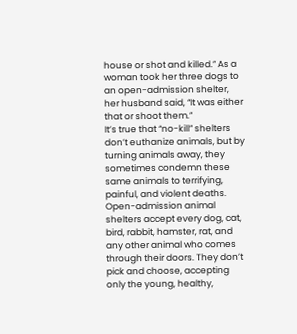house or shot and killed.” As a woman took her three dogs to an open-admission shelter, her husband said, “It was either that or shoot them.”
It’s true that “no-kill” shelters don’t euthanize animals, but by turning animals away, they sometimes condemn these same animals to terrifying, painful, and violent deaths. Open-admission animal shelters accept every dog, cat, bird, rabbit, hamster, rat, and any other animal who comes through their doors. They don’t pick and choose, accepting only the young, healthy,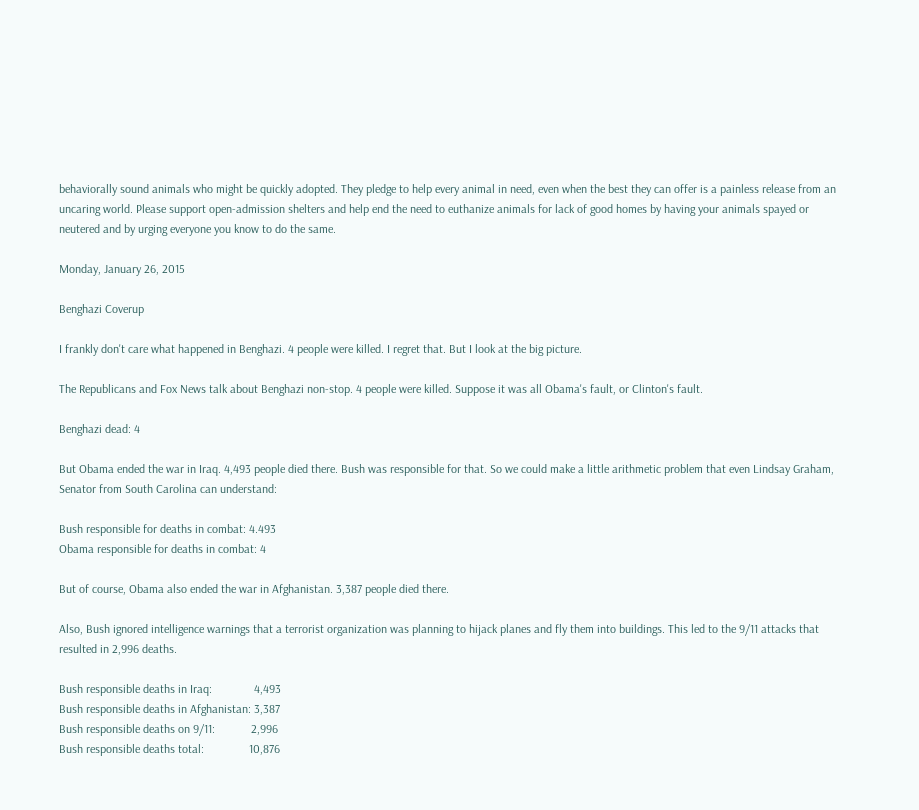behaviorally sound animals who might be quickly adopted. They pledge to help every animal in need, even when the best they can offer is a painless release from an uncaring world. Please support open-admission shelters and help end the need to euthanize animals for lack of good homes by having your animals spayed or neutered and by urging everyone you know to do the same.

Monday, January 26, 2015

Benghazi Coverup

I frankly don't care what happened in Benghazi. 4 people were killed. I regret that. But I look at the big picture.

The Republicans and Fox News talk about Benghazi non-stop. 4 people were killed. Suppose it was all Obama's fault, or Clinton's fault.

Benghazi dead: 4

But Obama ended the war in Iraq. 4,493 people died there. Bush was responsible for that. So we could make a little arithmetic problem that even Lindsay Graham, Senator from South Carolina can understand:

Bush responsible for deaths in combat: 4.493
Obama responsible for deaths in combat: 4

But of course, Obama also ended the war in Afghanistan. 3,387 people died there.

Also, Bush ignored intelligence warnings that a terrorist organization was planning to hijack planes and fly them into buildings. This led to the 9/11 attacks that resulted in 2,996 deaths.

Bush responsible deaths in Iraq:              4,493
Bush responsible deaths in Afghanistan: 3,387
Bush responsible deaths on 9/11:            2,996
Bush responsible deaths total:               10,876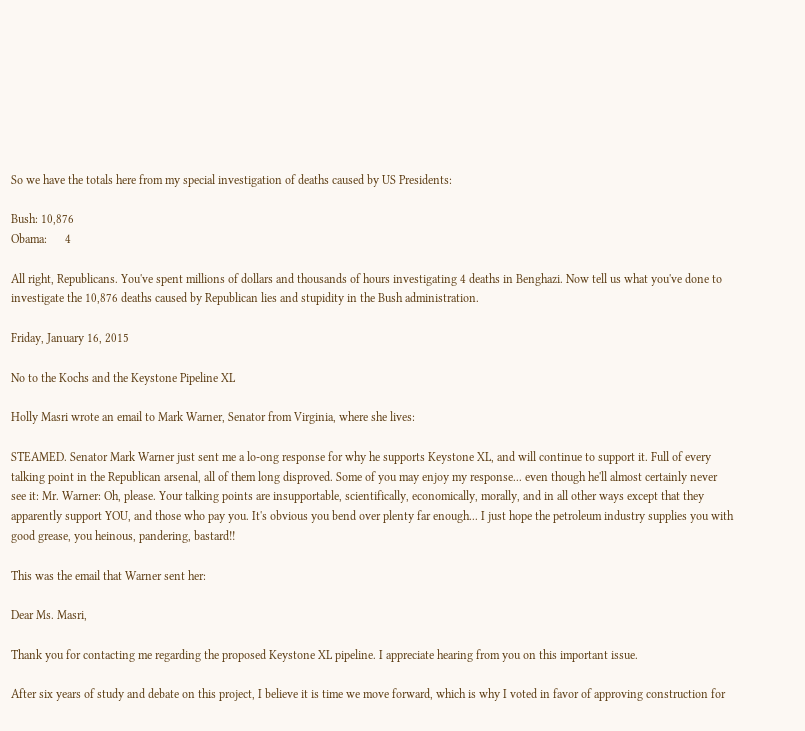So we have the totals here from my special investigation of deaths caused by US Presidents:

Bush: 10,876
Obama:      4

All right, Republicans. You've spent millions of dollars and thousands of hours investigating 4 deaths in Benghazi. Now tell us what you've done to investigate the 10,876 deaths caused by Republican lies and stupidity in the Bush administration.

Friday, January 16, 2015

No to the Kochs and the Keystone Pipeline XL

Holly Masri wrote an email to Mark Warner, Senator from Virginia, where she lives:

STEAMED. Senator Mark Warner just sent me a lo-ong response for why he supports Keystone XL, and will continue to support it. Full of every talking point in the Republican arsenal, all of them long disproved. Some of you may enjoy my response... even though he'll almost certainly never see it: Mr. Warner: Oh, please. Your talking points are insupportable, scientifically, economically, morally, and in all other ways except that they apparently support YOU, and those who pay you. It's obvious you bend over plenty far enough... I just hope the petroleum industry supplies you with good grease, you heinous, pandering, bastard!!

This was the email that Warner sent her:

Dear Ms. Masri,

Thank you for contacting me regarding the proposed Keystone XL pipeline. I appreciate hearing from you on this important issue.

After six years of study and debate on this project, I believe it is time we move forward, which is why I voted in favor of approving construction for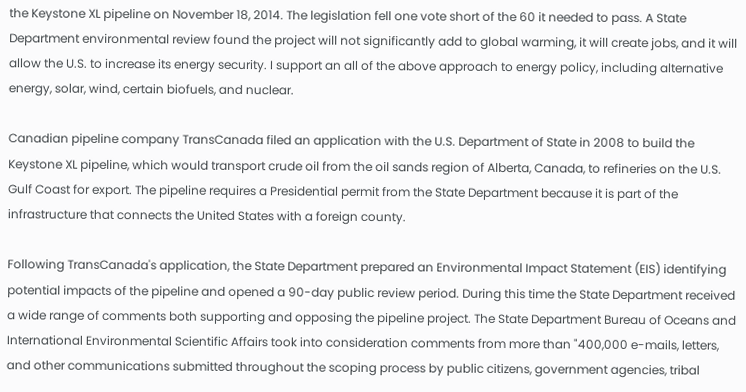the Keystone XL pipeline on November 18, 2014. The legislation fell one vote short of the 60 it needed to pass. A State Department environmental review found the project will not significantly add to global warming, it will create jobs, and it will allow the U.S. to increase its energy security. I support an all of the above approach to energy policy, including alternative energy, solar, wind, certain biofuels, and nuclear.

Canadian pipeline company TransCanada filed an application with the U.S. Department of State in 2008 to build the Keystone XL pipeline, which would transport crude oil from the oil sands region of Alberta, Canada, to refineries on the U.S. Gulf Coast for export. The pipeline requires a Presidential permit from the State Department because it is part of the infrastructure that connects the United States with a foreign county.

Following TransCanada's application, the State Department prepared an Environmental Impact Statement (EIS) identifying potential impacts of the pipeline and opened a 90-day public review period. During this time the State Department received a wide range of comments both supporting and opposing the pipeline project. The State Department Bureau of Oceans and International Environmental Scientific Affairs took into consideration comments from more than "400,000 e-mails, letters, and other communications submitted throughout the scoping process by public citizens, government agencies, tribal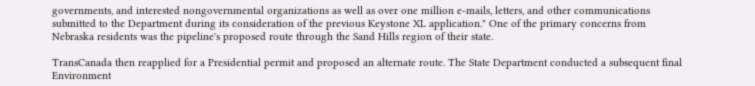governments, and interested nongovernmental organizations as well as over one million e-mails, letters, and other communications submitted to the Department during its consideration of the previous Keystone XL application." One of the primary concerns from Nebraska residents was the pipeline's proposed route through the Sand Hills region of their state.

TransCanada then reapplied for a Presidential permit and proposed an alternate route. The State Department conducted a subsequent final Environment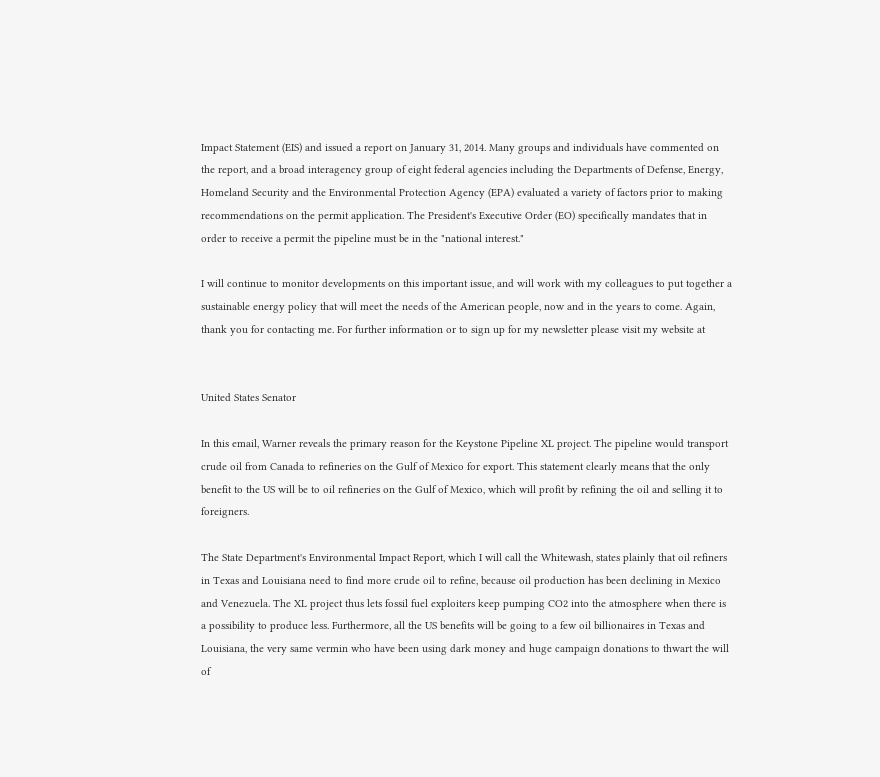Impact Statement (EIS) and issued a report on January 31, 2014. Many groups and individuals have commented on the report, and a broad interagency group of eight federal agencies including the Departments of Defense, Energy, Homeland Security and the Environmental Protection Agency (EPA) evaluated a variety of factors prior to making  recommendations on the permit application. The President's Executive Order (EO) specifically mandates that in order to receive a permit the pipeline must be in the "national interest."

I will continue to monitor developments on this important issue, and will work with my colleagues to put together a sustainable energy policy that will meet the needs of the American people, now and in the years to come. Again, thank you for contacting me. For further information or to sign up for my newsletter please visit my website at


United States Senator

In this email, Warner reveals the primary reason for the Keystone Pipeline XL project. The pipeline would transport crude oil from Canada to refineries on the Gulf of Mexico for export. This statement clearly means that the only benefit to the US will be to oil refineries on the Gulf of Mexico, which will profit by refining the oil and selling it to foreigners.

The State Department's Environmental Impact Report, which I will call the Whitewash, states plainly that oil refiners in Texas and Louisiana need to find more crude oil to refine, because oil production has been declining in Mexico and Venezuela. The XL project thus lets fossil fuel exploiters keep pumping CO2 into the atmosphere when there is a possibility to produce less. Furthermore, all the US benefits will be going to a few oil billionaires in Texas and Louisiana, the very same vermin who have been using dark money and huge campaign donations to thwart the will of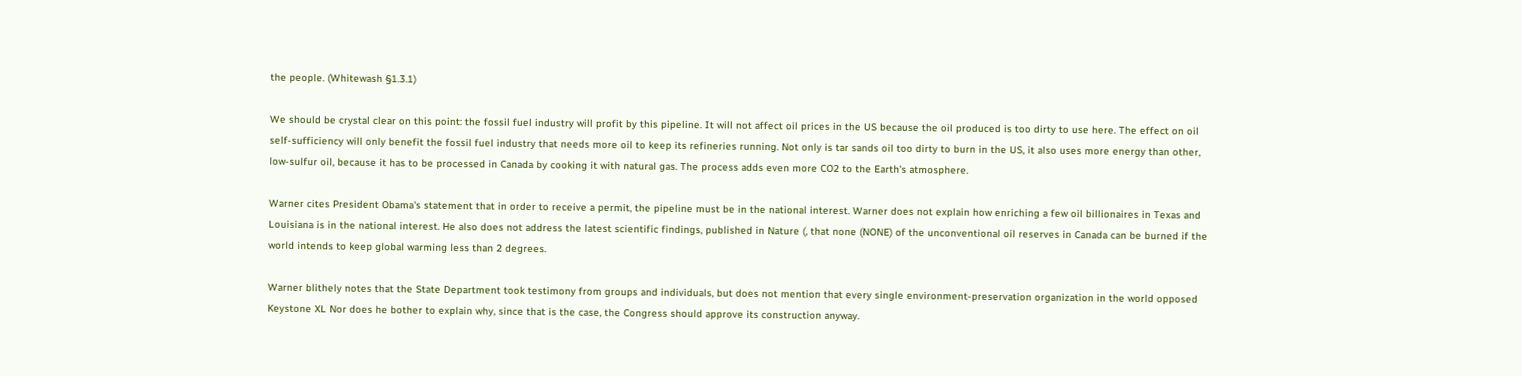the people. (Whitewash §1.3.1)

We should be crystal clear on this point: the fossil fuel industry will profit by this pipeline. It will not affect oil prices in the US because the oil produced is too dirty to use here. The effect on oil self-sufficiency will only benefit the fossil fuel industry that needs more oil to keep its refineries running. Not only is tar sands oil too dirty to burn in the US, it also uses more energy than other, low-sulfur oil, because it has to be processed in Canada by cooking it with natural gas. The process adds even more CO2 to the Earth's atmosphere.

Warner cites President Obama's statement that in order to receive a permit, the pipeline must be in the national interest. Warner does not explain how enriching a few oil billionaires in Texas and Louisiana is in the national interest. He also does not address the latest scientific findings, published in Nature (, that none (NONE) of the unconventional oil reserves in Canada can be burned if the world intends to keep global warming less than 2 degrees.

Warner blithely notes that the State Department took testimony from groups and individuals, but does not mention that every single environment-preservation organization in the world opposed Keystone XL Nor does he bother to explain why, since that is the case, the Congress should approve its construction anyway.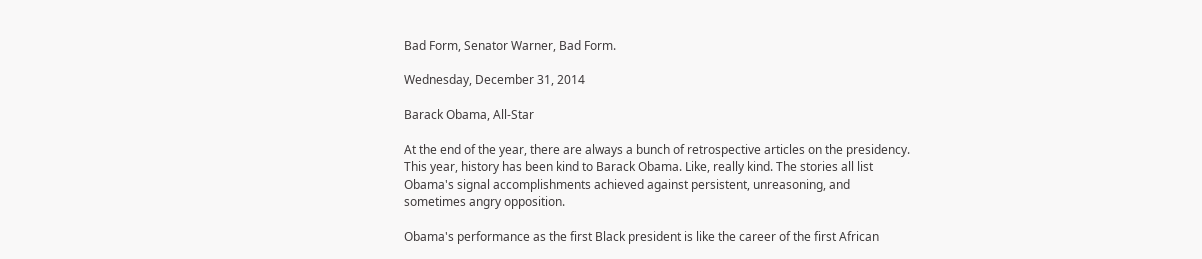Bad Form, Senator Warner, Bad Form.

Wednesday, December 31, 2014

Barack Obama, All-Star

At the end of the year, there are always a bunch of retrospective articles on the presidency. This year, history has been kind to Barack Obama. Like, really kind. The stories all list Obama's signal accomplishments achieved against persistent, unreasoning, and sometimes angry opposition.

Obama's performance as the first Black president is like the career of the first African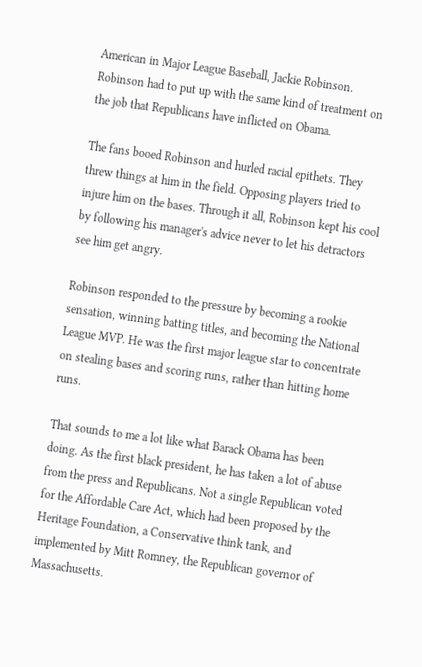American in Major League Baseball, Jackie Robinson. Robinson had to put up with the same kind of treatment on the job that Republicans have inflicted on Obama.

The fans booed Robinson and hurled racial epithets. They threw things at him in the field. Opposing players tried to injure him on the bases. Through it all, Robinson kept his cool by following his manager's advice never to let his detractors see him get angry.

Robinson responded to the pressure by becoming a rookie sensation, winning batting titles, and becoming the National League MVP. He was the first major league star to concentrate on stealing bases and scoring runs, rather than hitting home runs.

That sounds to me a lot like what Barack Obama has been doing. As the first black president, he has taken a lot of abuse from the press and Republicans. Not a single Republican voted for the Affordable Care Act, which had been proposed by the Heritage Foundation, a Conservative think tank, and implemented by Mitt Romney, the Republican governor of Massachusetts.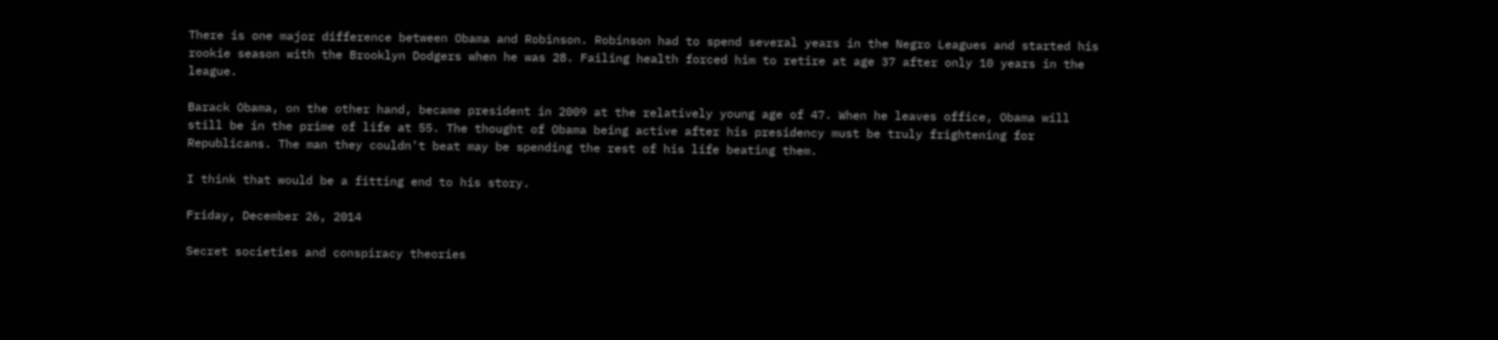There is one major difference between Obama and Robinson. Robinson had to spend several years in the Negro Leagues and started his rookie season with the Brooklyn Dodgers when he was 28. Failing health forced him to retire at age 37 after only 10 years in the league.

Barack Obama, on the other hand, became president in 2009 at the relatively young age of 47. When he leaves office, Obama will still be in the prime of life at 55. The thought of Obama being active after his presidency must be truly frightening for Republicans. The man they couldn't beat may be spending the rest of his life beating them.

I think that would be a fitting end to his story.

Friday, December 26, 2014

Secret societies and conspiracy theories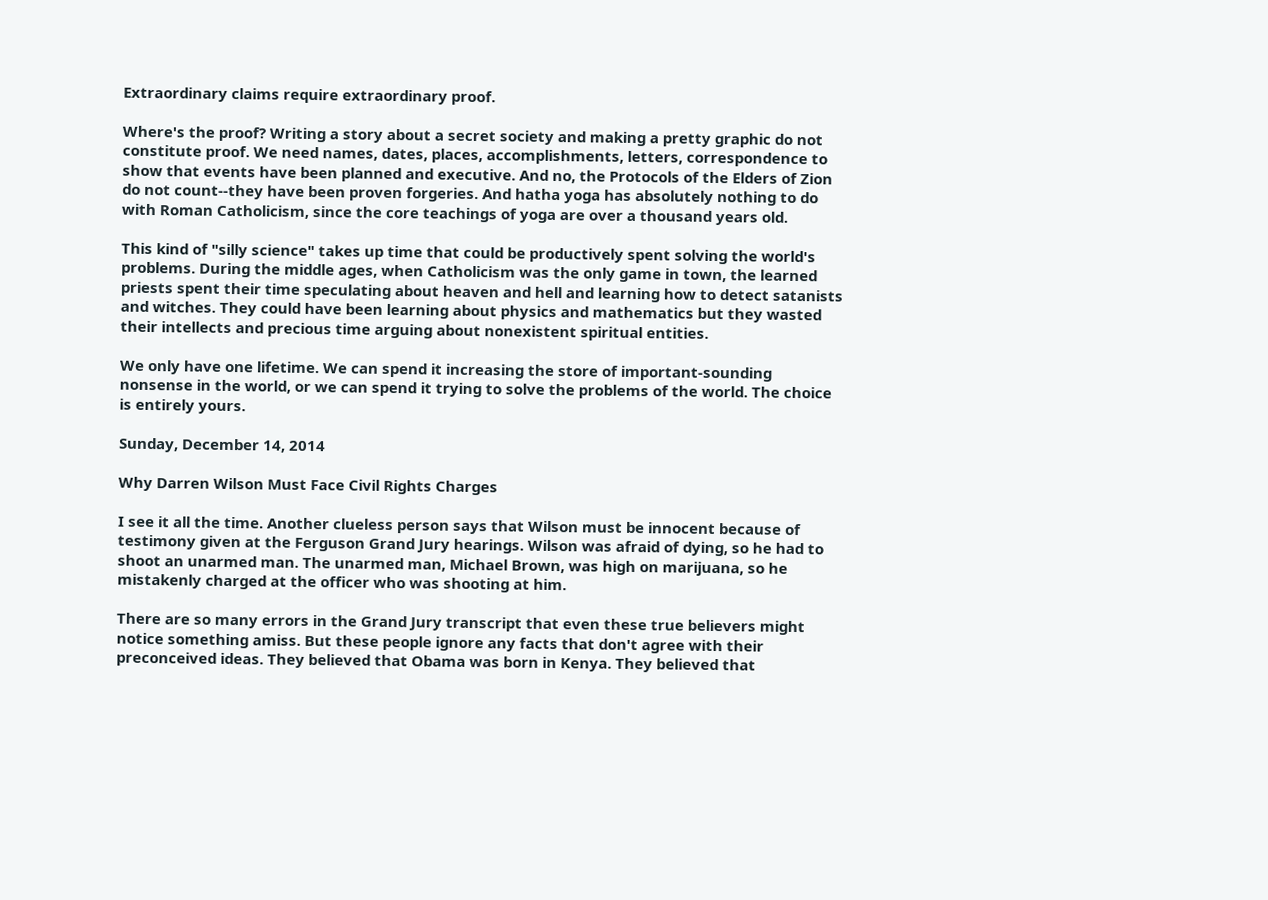Extraordinary claims require extraordinary proof.

Where's the proof? Writing a story about a secret society and making a pretty graphic do not constitute proof. We need names, dates, places, accomplishments, letters, correspondence to show that events have been planned and executive. And no, the Protocols of the Elders of Zion do not count--they have been proven forgeries. And hatha yoga has absolutely nothing to do with Roman Catholicism, since the core teachings of yoga are over a thousand years old.

This kind of "silly science" takes up time that could be productively spent solving the world's problems. During the middle ages, when Catholicism was the only game in town, the learned priests spent their time speculating about heaven and hell and learning how to detect satanists and witches. They could have been learning about physics and mathematics but they wasted their intellects and precious time arguing about nonexistent spiritual entities.

We only have one lifetime. We can spend it increasing the store of important-sounding nonsense in the world, or we can spend it trying to solve the problems of the world. The choice is entirely yours.

Sunday, December 14, 2014

Why Darren Wilson Must Face Civil Rights Charges

I see it all the time. Another clueless person says that Wilson must be innocent because of testimony given at the Ferguson Grand Jury hearings. Wilson was afraid of dying, so he had to shoot an unarmed man. The unarmed man, Michael Brown, was high on marijuana, so he mistakenly charged at the officer who was shooting at him.

There are so many errors in the Grand Jury transcript that even these true believers might notice something amiss. But these people ignore any facts that don't agree with their preconceived ideas. They believed that Obama was born in Kenya. They believed that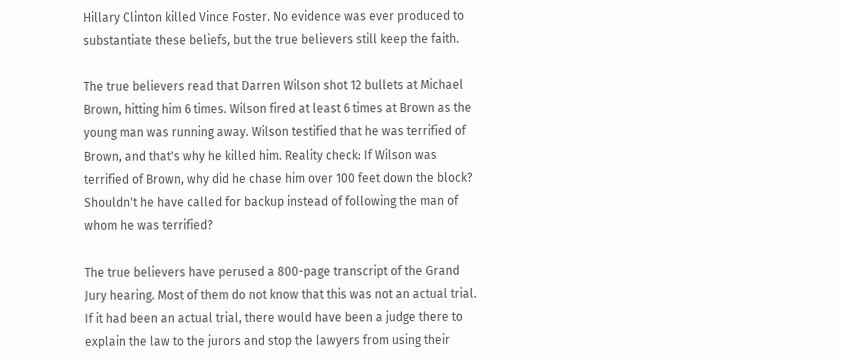Hillary Clinton killed Vince Foster. No evidence was ever produced to substantiate these beliefs, but the true believers still keep the faith.

The true believers read that Darren Wilson shot 12 bullets at Michael Brown, hitting him 6 times. Wilson fired at least 6 times at Brown as the young man was running away. Wilson testified that he was terrified of Brown, and that's why he killed him. Reality check: If Wilson was terrified of Brown, why did he chase him over 100 feet down the block? Shouldn't he have called for backup instead of following the man of whom he was terrified?

The true believers have perused a 800-page transcript of the Grand Jury hearing. Most of them do not know that this was not an actual trial. If it had been an actual trial, there would have been a judge there to explain the law to the jurors and stop the lawyers from using their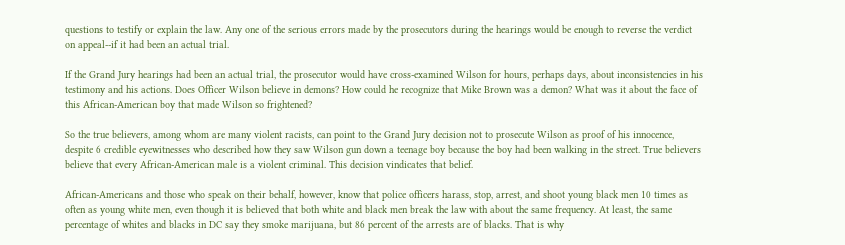questions to testify or explain the law. Any one of the serious errors made by the prosecutors during the hearings would be enough to reverse the verdict on appeal--if it had been an actual trial.

If the Grand Jury hearings had been an actual trial, the prosecutor would have cross-examined Wilson for hours, perhaps days, about inconsistencies in his testimony and his actions. Does Officer Wilson believe in demons? How could he recognize that Mike Brown was a demon? What was it about the face of this African-American boy that made Wilson so frightened?

So the true believers, among whom are many violent racists, can point to the Grand Jury decision not to prosecute Wilson as proof of his innocence, despite 6 credible eyewitnesses who described how they saw Wilson gun down a teenage boy because the boy had been walking in the street. True believers believe that every African-American male is a violent criminal. This decision vindicates that belief.

African-Americans and those who speak on their behalf, however, know that police officers harass, stop, arrest, and shoot young black men 10 times as often as young white men, even though it is believed that both white and black men break the law with about the same frequency. At least, the same percentage of whites and blacks in DC say they smoke marijuana, but 86 percent of the arrests are of blacks. That is why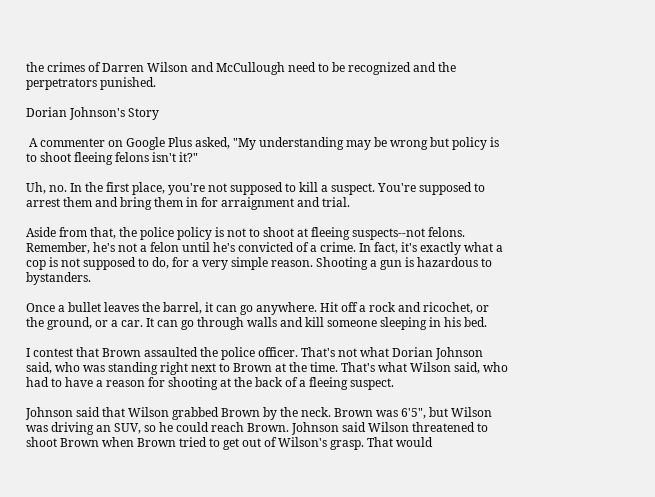the crimes of Darren Wilson and McCullough need to be recognized and the perpetrators punished.

Dorian Johnson's Story

 A commenter on Google Plus asked, "My understanding may be wrong but policy is to shoot fleeing felons isn't it?"

Uh, no. In the first place, you're not supposed to kill a suspect. You're supposed to arrest them and bring them in for arraignment and trial.

Aside from that, the police policy is not to shoot at fleeing suspects--not felons. Remember, he's not a felon until he's convicted of a crime. In fact, it's exactly what a cop is not supposed to do, for a very simple reason. Shooting a gun is hazardous to bystanders.

Once a bullet leaves the barrel, it can go anywhere. Hit off a rock and ricochet, or the ground, or a car. It can go through walls and kill someone sleeping in his bed.

I contest that Brown assaulted the police officer. That's not what Dorian Johnson said, who was standing right next to Brown at the time. That's what Wilson said, who had to have a reason for shooting at the back of a fleeing suspect.

Johnson said that Wilson grabbed Brown by the neck. Brown was 6'5", but Wilson was driving an SUV, so he could reach Brown. Johnson said Wilson threatened to shoot Brown when Brown tried to get out of Wilson's grasp. That would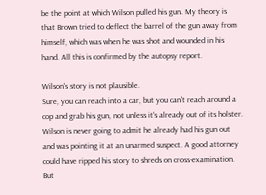be the point at which Wilson pulled his gun. My theory is that Brown tried to deflect the barrel of the gun away from himself, which was when he was shot and wounded in his hand. All this is confirmed by the autopsy report.

Wilson's story is not plausible.
Sure, you can reach into a car, but you can't reach around a cop and grab his gun, not unless it's already out of its holster. Wilson is never going to admit he already had his gun out and was pointing it at an unarmed suspect. A good attorney could have ripped his story to shreds on cross-examination. But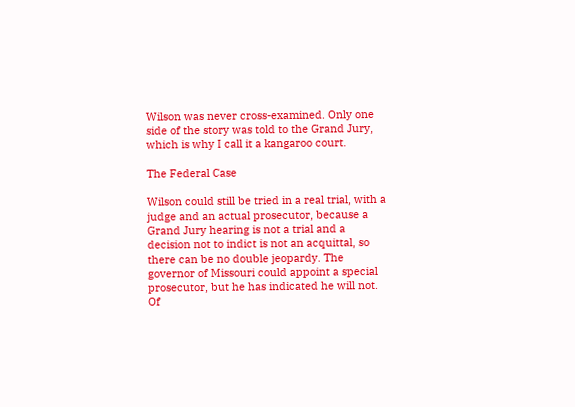Wilson was never cross-examined. Only one side of the story was told to the Grand Jury, which is why I call it a kangaroo court.

The Federal Case

Wilson could still be tried in a real trial, with a judge and an actual prosecutor, because a Grand Jury hearing is not a trial and a decision not to indict is not an acquittal, so there can be no double jeopardy. The governor of Missouri could appoint a special prosecutor, but he has indicated he will not. Of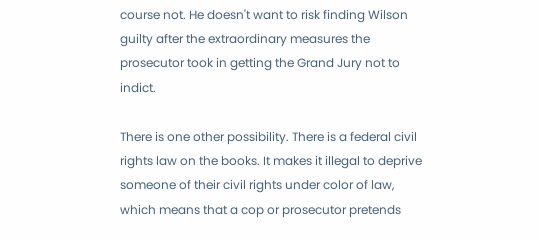course not. He doesn't want to risk finding Wilson guilty after the extraordinary measures the prosecutor took in getting the Grand Jury not to indict.

There is one other possibility. There is a federal civil rights law on the books. It makes it illegal to deprive someone of their civil rights under color of law, which means that a cop or prosecutor pretends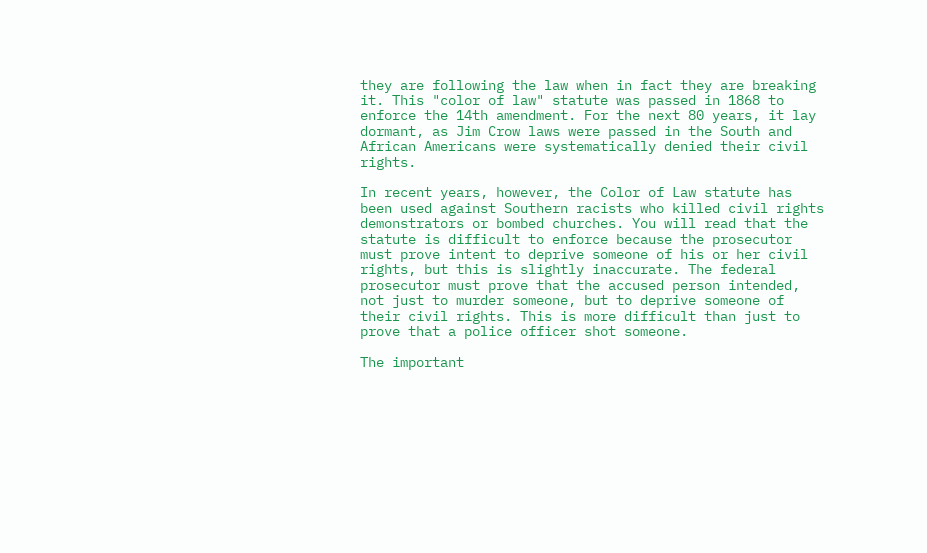they are following the law when in fact they are breaking it. This "color of law" statute was passed in 1868 to enforce the 14th amendment. For the next 80 years, it lay dormant, as Jim Crow laws were passed in the South and African Americans were systematically denied their civil rights.

In recent years, however, the Color of Law statute has been used against Southern racists who killed civil rights demonstrators or bombed churches. You will read that the statute is difficult to enforce because the prosecutor must prove intent to deprive someone of his or her civil rights, but this is slightly inaccurate. The federal prosecutor must prove that the accused person intended, not just to murder someone, but to deprive someone of their civil rights. This is more difficult than just to prove that a police officer shot someone.

The important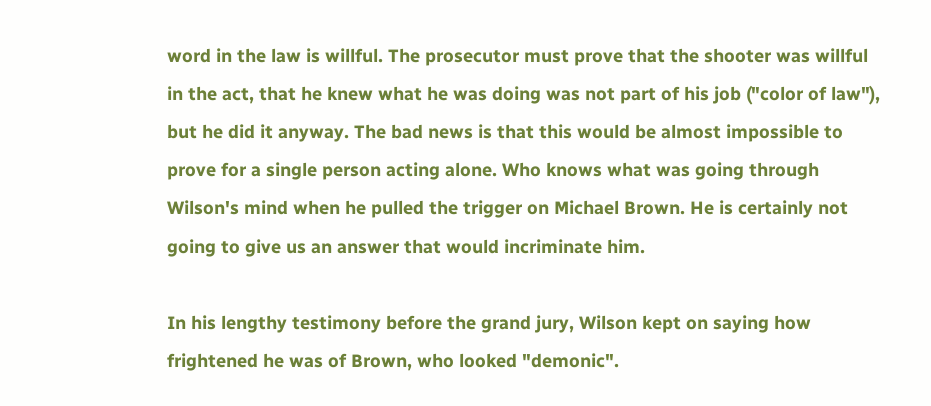word in the law is willful. The prosecutor must prove that the shooter was willful in the act, that he knew what he was doing was not part of his job ("color of law"), but he did it anyway. The bad news is that this would be almost impossible to prove for a single person acting alone. Who knows what was going through Wilson's mind when he pulled the trigger on Michael Brown. He is certainly not going to give us an answer that would incriminate him.

In his lengthy testimony before the grand jury, Wilson kept on saying how frightened he was of Brown, who looked "demonic".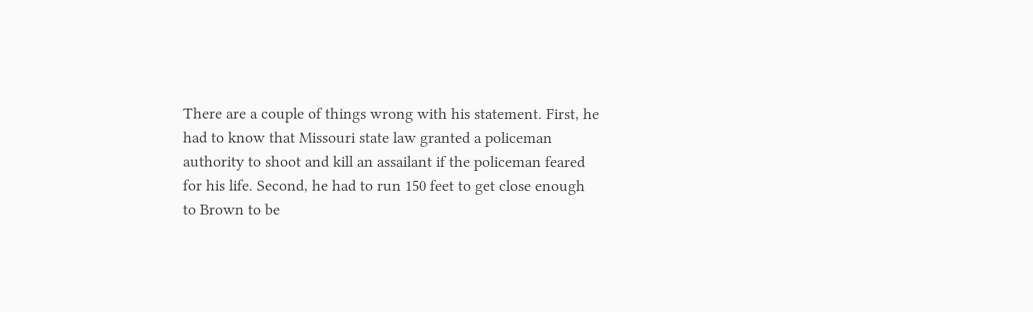There are a couple of things wrong with his statement. First, he had to know that Missouri state law granted a policeman authority to shoot and kill an assailant if the policeman feared for his life. Second, he had to run 150 feet to get close enough to Brown to be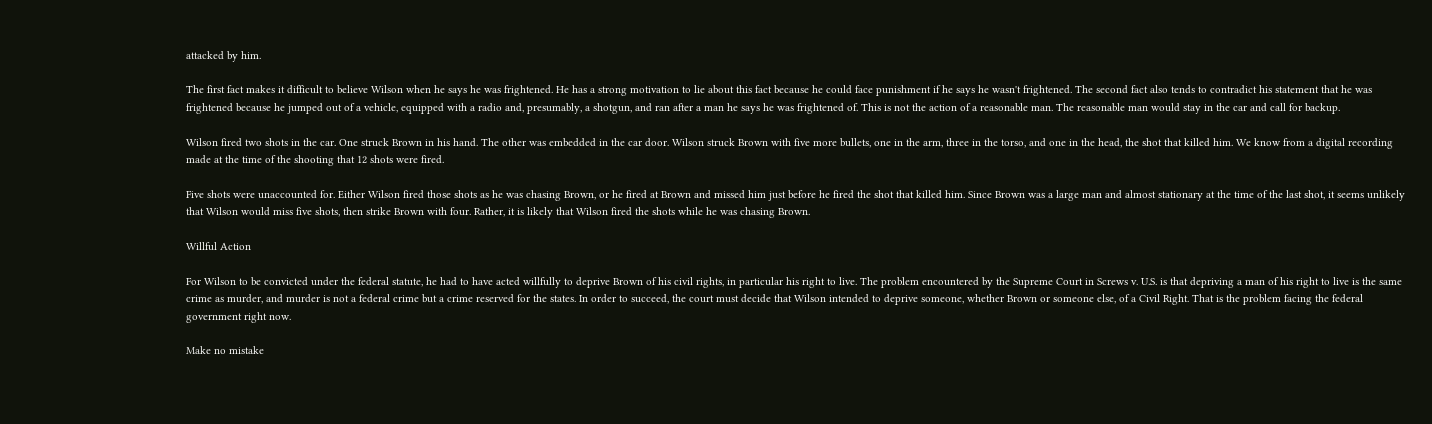attacked by him.

The first fact makes it difficult to believe Wilson when he says he was frightened. He has a strong motivation to lie about this fact because he could face punishment if he says he wasn't frightened. The second fact also tends to contradict his statement that he was frightened because he jumped out of a vehicle, equipped with a radio and, presumably, a shotgun, and ran after a man he says he was frightened of. This is not the action of a reasonable man. The reasonable man would stay in the car and call for backup.

Wilson fired two shots in the car. One struck Brown in his hand. The other was embedded in the car door. Wilson struck Brown with five more bullets, one in the arm, three in the torso, and one in the head, the shot that killed him. We know from a digital recording made at the time of the shooting that 12 shots were fired.

Five shots were unaccounted for. Either Wilson fired those shots as he was chasing Brown, or he fired at Brown and missed him just before he fired the shot that killed him. Since Brown was a large man and almost stationary at the time of the last shot, it seems unlikely that Wilson would miss five shots, then strike Brown with four. Rather, it is likely that Wilson fired the shots while he was chasing Brown.

Willful Action

For Wilson to be convicted under the federal statute, he had to have acted willfully to deprive Brown of his civil rights, in particular his right to live. The problem encountered by the Supreme Court in Screws v. U.S. is that depriving a man of his right to live is the same crime as murder, and murder is not a federal crime but a crime reserved for the states. In order to succeed, the court must decide that Wilson intended to deprive someone, whether Brown or someone else, of a Civil Right. That is the problem facing the federal government right now.

Make no mistake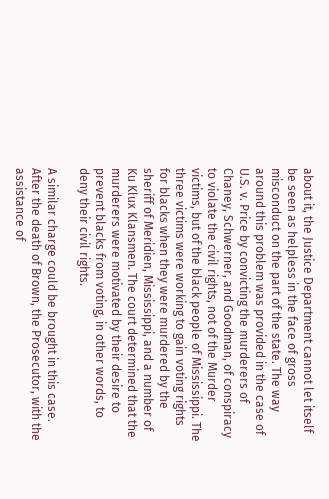about it, the Justice Department cannot let itself be seen as helpless in the face of gross misconduct on the part of the state. The way around this problem was provided in the case of U.S. v. Price by convicting the murderers of Chaney, Schwerner, and Goodman, of conspiracy to violate the civil rights, not of the Murder victims, but of the black people of Mississippi. The three victims were working to gain voting rights for blacks when they were murdered by the sheriff of Meridien, Mississippi, and a number of Ku Klux Klansmen. The court determined that the murderers were motivated by their desire to prevent blacks from voting, in other words, to deny their civil rights.

A similar charge could be brought in this case. After the death of Brown, the Prosecutor, with the assistance of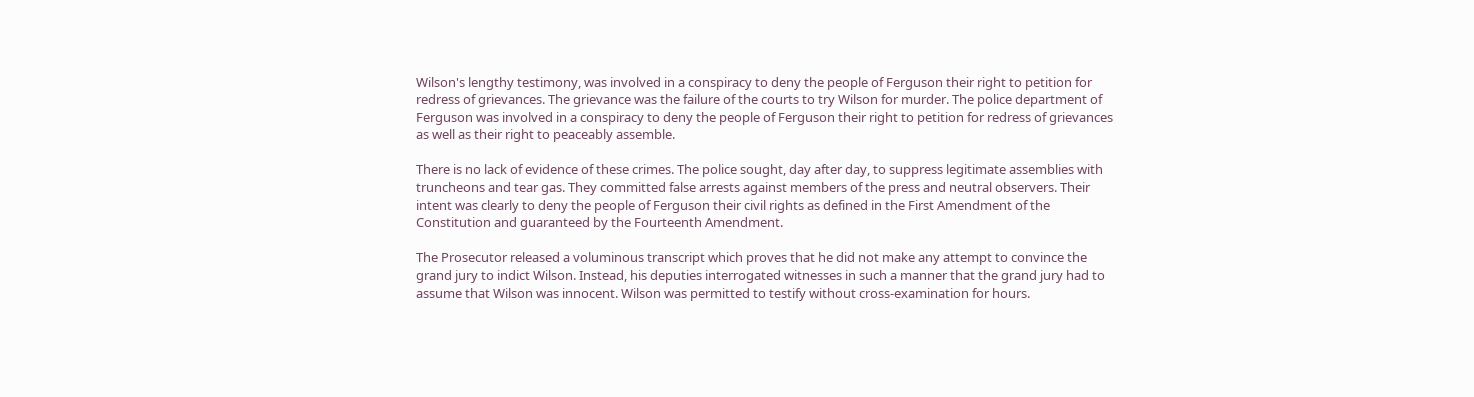Wilson's lengthy testimony, was involved in a conspiracy to deny the people of Ferguson their right to petition for redress of grievances. The grievance was the failure of the courts to try Wilson for murder. The police department of Ferguson was involved in a conspiracy to deny the people of Ferguson their right to petition for redress of grievances as well as their right to peaceably assemble.

There is no lack of evidence of these crimes. The police sought, day after day, to suppress legitimate assemblies with truncheons and tear gas. They committed false arrests against members of the press and neutral observers. Their intent was clearly to deny the people of Ferguson their civil rights as defined in the First Amendment of the Constitution and guaranteed by the Fourteenth Amendment.

The Prosecutor released a voluminous transcript which proves that he did not make any attempt to convince the grand jury to indict Wilson. Instead, his deputies interrogated witnesses in such a manner that the grand jury had to assume that Wilson was innocent. Wilson was permitted to testify without cross-examination for hours.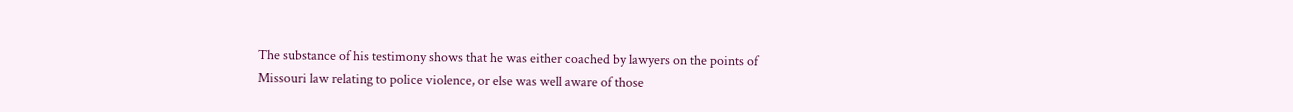The substance of his testimony shows that he was either coached by lawyers on the points of Missouri law relating to police violence, or else was well aware of those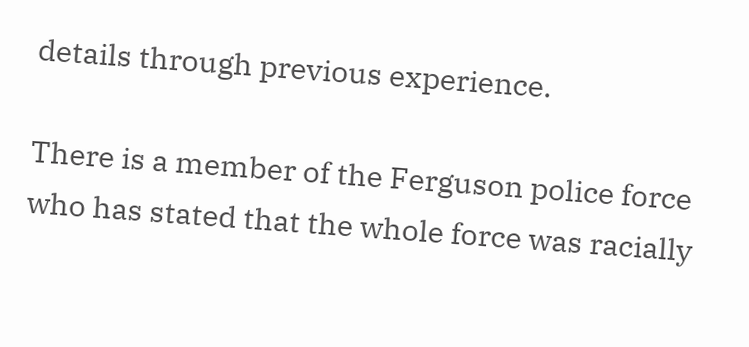details through previous experience.

There is a member of the Ferguson police force who has stated that the whole force was racially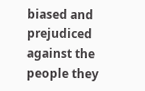biased and prejudiced against the people they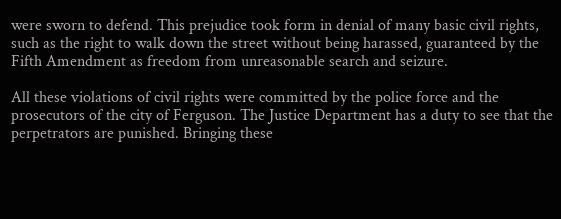were sworn to defend. This prejudice took form in denial of many basic civil rights, such as the right to walk down the street without being harassed, guaranteed by the Fifth Amendment as freedom from unreasonable search and seizure.

All these violations of civil rights were committed by the police force and the prosecutors of the city of Ferguson. The Justice Department has a duty to see that the perpetrators are punished. Bringing these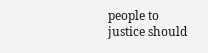people to justice should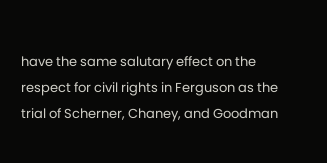have the same salutary effect on the respect for civil rights in Ferguson as the trial of Scherner, Chaney, and Goodman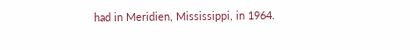had in Meridien, Mississippi, in 1964.